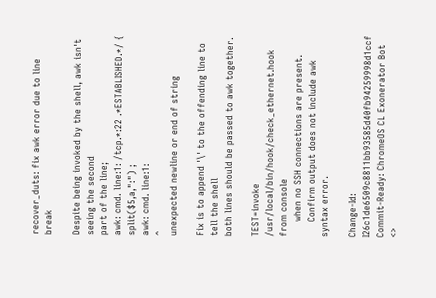recover_duts: fix awk error due to line break

Despite being invoked by the shell, awk isn't seeing the second
part of the line;
awk: cmd. line:1: /tcp.*:22 .*ESTABLISHED.*/ { split($5,a,":") ;
awk: cmd. line:1:                                                ^
unexpected newline or end of string

Fix is to append '\' to the offending line to tell the shell
both lines should be passed to awk together.

TEST=invoke /usr/local/bin/hook/check_ethernet.hook from console
     when no SSH connections are present.
     Confirm output does not include awk syntax error.

Change-Id: I26c1de6509c8811bb93585d40fb94259998d1ccf
Commit-Ready: ChromeOS CL Exonerator Bot <>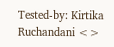Tested-by: Kirtika Ruchandani <>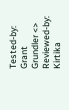Tested-by: Grant Grundler <>
Reviewed-by: Kirtika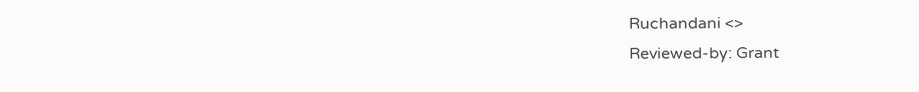Ruchandani <>
Reviewed-by: Grant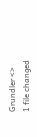Grundler <>
1 file changed